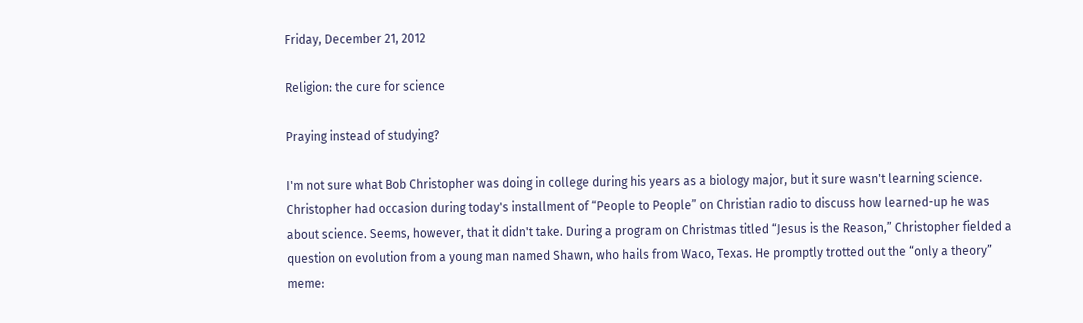Friday, December 21, 2012

Religion: the cure for science

Praying instead of studying?

I'm not sure what Bob Christopher was doing in college during his years as a biology major, but it sure wasn't learning science. Christopher had occasion during today's installment of “People to People” on Christian radio to discuss how learned-up he was about science. Seems, however, that it didn't take. During a program on Christmas titled “Jesus is the Reason,” Christopher fielded a question on evolution from a young man named Shawn, who hails from Waco, Texas. He promptly trotted out the “only a theory” meme: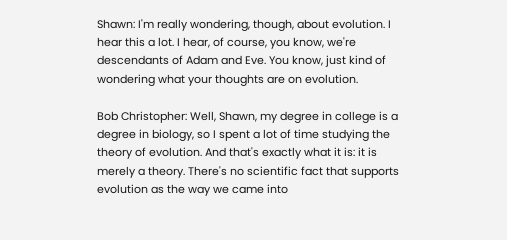Shawn: I'm really wondering, though, about evolution. I hear this a lot. I hear, of course, you know, we're descendants of Adam and Eve. You know, just kind of wondering what your thoughts are on evolution.

Bob Christopher: Well, Shawn, my degree in college is a degree in biology, so I spent a lot of time studying the theory of evolution. And that's exactly what it is: it is merely a theory. There's no scientific fact that supports evolution as the way we came into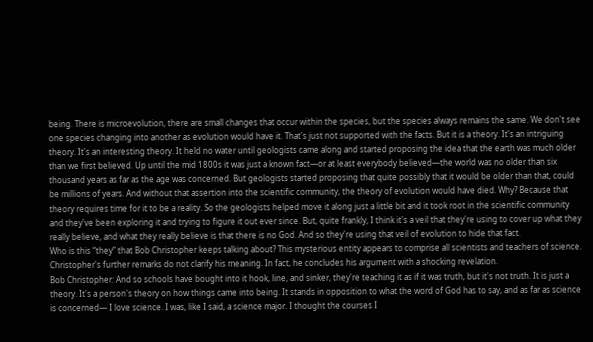being. There is microevolution, there are small changes that occur within the species, but the species always remains the same. We don't see one species changing into another as evolution would have it. That's just not supported with the facts. But it is a theory. It's an intriguing theory. It's an interesting theory. It held no water until geologists came along and started proposing the idea that the earth was much older than we first believed. Up until the mid 1800s it was just a known fact—or at least everybody believed—the world was no older than six thousand years as far as the age was concerned. But geologists started proposing that quite possibly that it would be older than that, could be millions of years. And without that assertion into the scientific community, the theory of evolution would have died. Why? Because that theory requires time for it to be a reality. So the geologists helped move it along just a little bit and it took root in the scientific community and they've been exploring it and trying to figure it out ever since. But, quite frankly, I think it's a veil that they're using to cover up what they really believe, and what they really believe is that there is no God. And so they're using that veil of evolution to hide that fact.
Who is this “they” that Bob Christopher keeps talking about? This mysterious entity appears to comprise all scientists and teachers of science. Christopher's further remarks do not clarify his meaning. In fact, he concludes his argument with a shocking revelation.
Bob Christopher: And so schools have bought into it hook, line, and sinker, they're teaching it as if it was truth, but it's not truth. It is just a theory. It's a person's theory on how things came into being. It stands in opposition to what the word of God has to say, and as far as science is concerned— I love science. I was, like I said, a science major. I thought the courses I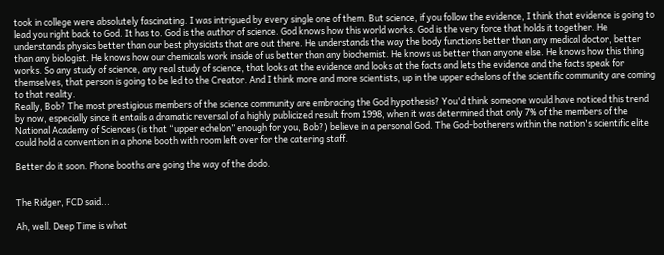took in college were absolutely fascinating. I was intrigued by every single one of them. But science, if you follow the evidence, I think that evidence is going to lead you right back to God. It has to. God is the author of science. God knows how this world works. God is the very force that holds it together. He understands physics better than our best physicists that are out there. He understands the way the body functions better than any medical doctor, better than any biologist. He knows how our chemicals work inside of us better than any biochemist. He knows us better than anyone else. He knows how this thing works. So any study of science, any real study of science, that looks at the evidence and looks at the facts and lets the evidence and the facts speak for themselves, that person is going to be led to the Creator. And I think more and more scientists, up in the upper echelons of the scientific community are coming to that reality.
Really, Bob? The most prestigious members of the science community are embracing the God hypothesis? You'd think someone would have noticed this trend by now, especially since it entails a dramatic reversal of a highly publicized result from 1998, when it was determined that only 7% of the members of the National Academy of Sciences (is that “upper echelon” enough for you, Bob?) believe in a personal God. The God-botherers within the nation's scientific elite could hold a convention in a phone booth with room left over for the catering staff.

Better do it soon. Phone booths are going the way of the dodo.


The Ridger, FCD said...

Ah, well. Deep Time is what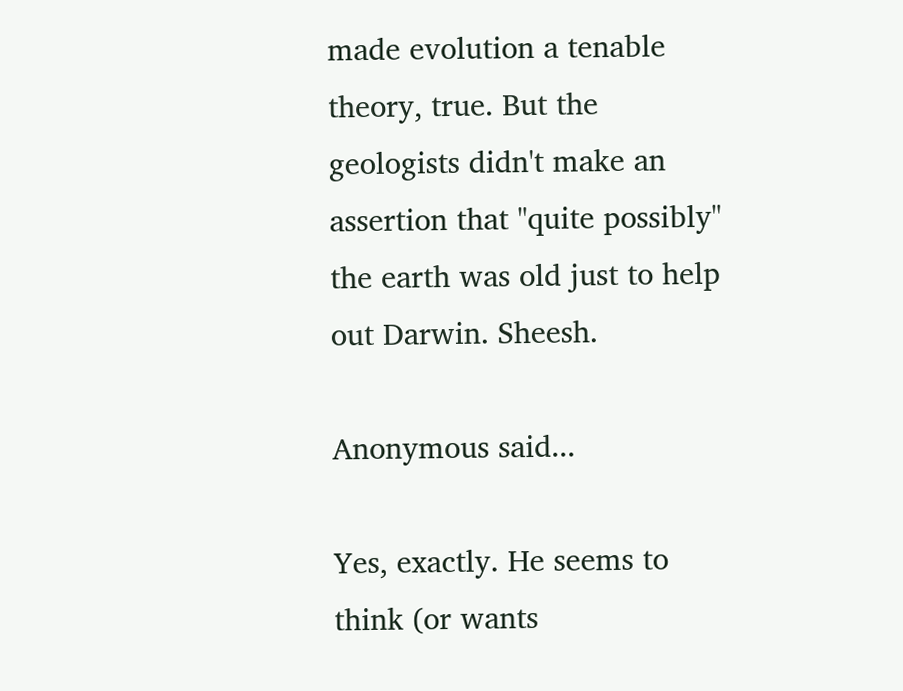made evolution a tenable theory, true. But the geologists didn't make an assertion that "quite possibly" the earth was old just to help out Darwin. Sheesh.

Anonymous said...

Yes, exactly. He seems to think (or wants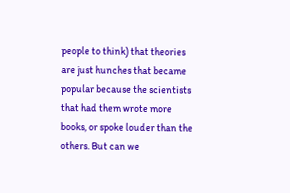people to think) that theories are just hunches that became popular because the scientists that had them wrote more books, or spoke louder than the others. But can we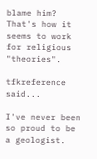blame him? That's how it seems to work for religious "theories".

tfkreference said...

I've never been so proud to be a geologist.